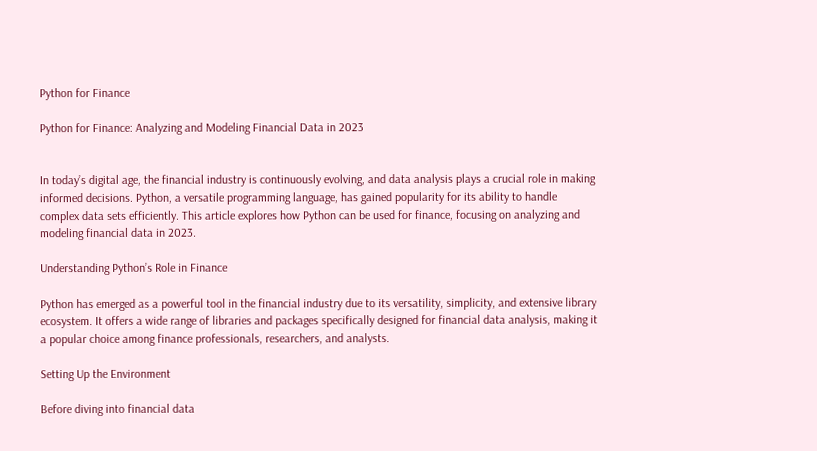Python for Finance

Python for Finance: Analyzing and Modeling Financial Data in 2023


In today’s digital age, the financial industry is continuously evolving, and data analysis plays a crucial role in making informed decisions. Python, a versatile programming language, has gained popularity for its ability to handle complex data sets efficiently. This article explores how Python can be used for finance, focusing on analyzing and modeling financial data in 2023.

Understanding Python’s Role in Finance

Python has emerged as a powerful tool in the financial industry due to its versatility, simplicity, and extensive library ecosystem. It offers a wide range of libraries and packages specifically designed for financial data analysis, making it a popular choice among finance professionals, researchers, and analysts.

Setting Up the Environment

Before diving into financial data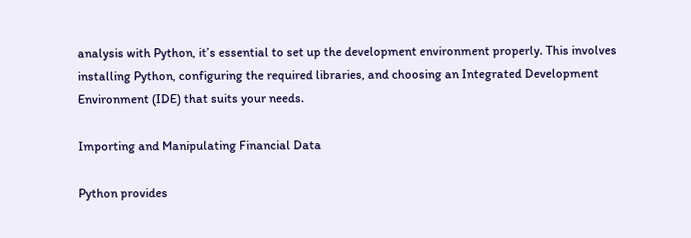analysis with Python, it’s essential to set up the development environment properly. This involves installing Python, configuring the required libraries, and choosing an Integrated Development Environment (IDE) that suits your needs.

Importing and Manipulating Financial Data

Python provides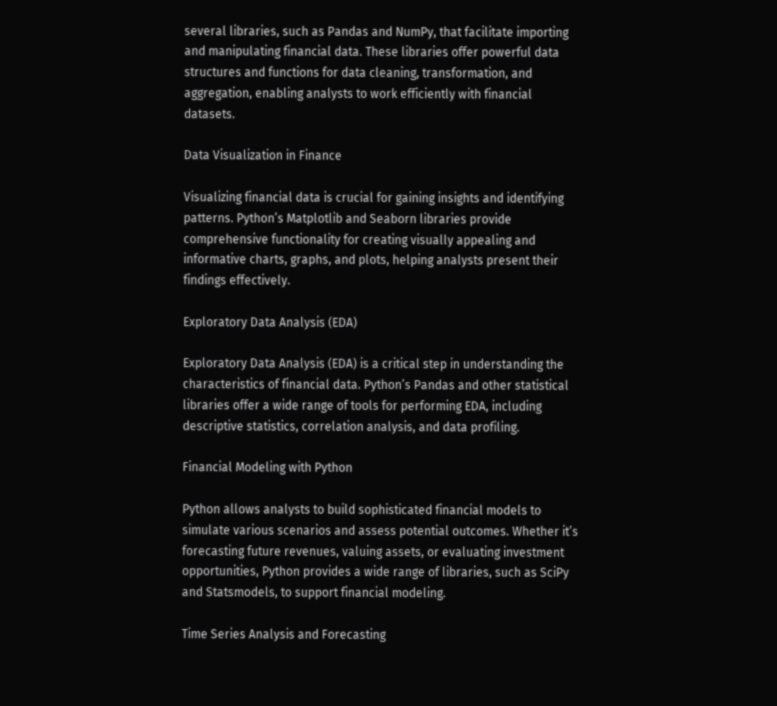several libraries, such as Pandas and NumPy, that facilitate importing and manipulating financial data. These libraries offer powerful data structures and functions for data cleaning, transformation, and aggregation, enabling analysts to work efficiently with financial datasets.

Data Visualization in Finance

Visualizing financial data is crucial for gaining insights and identifying patterns. Python’s Matplotlib and Seaborn libraries provide comprehensive functionality for creating visually appealing and informative charts, graphs, and plots, helping analysts present their findings effectively.

Exploratory Data Analysis (EDA)

Exploratory Data Analysis (EDA) is a critical step in understanding the characteristics of financial data. Python’s Pandas and other statistical libraries offer a wide range of tools for performing EDA, including descriptive statistics, correlation analysis, and data profiling.

Financial Modeling with Python

Python allows analysts to build sophisticated financial models to simulate various scenarios and assess potential outcomes. Whether it’s forecasting future revenues, valuing assets, or evaluating investment opportunities, Python provides a wide range of libraries, such as SciPy and Statsmodels, to support financial modeling.

Time Series Analysis and Forecasting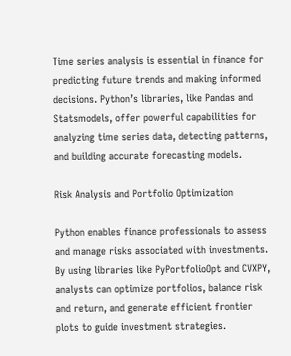Time series analysis is essential in finance for predicting future trends and making informed decisions. Python’s libraries, like Pandas and Statsmodels, offer powerful capabilities for analyzing time series data, detecting patterns, and building accurate forecasting models.

Risk Analysis and Portfolio Optimization

Python enables finance professionals to assess and manage risks associated with investments. By using libraries like PyPortfolioOpt and CVXPY, analysts can optimize portfolios, balance risk and return, and generate efficient frontier plots to guide investment strategies.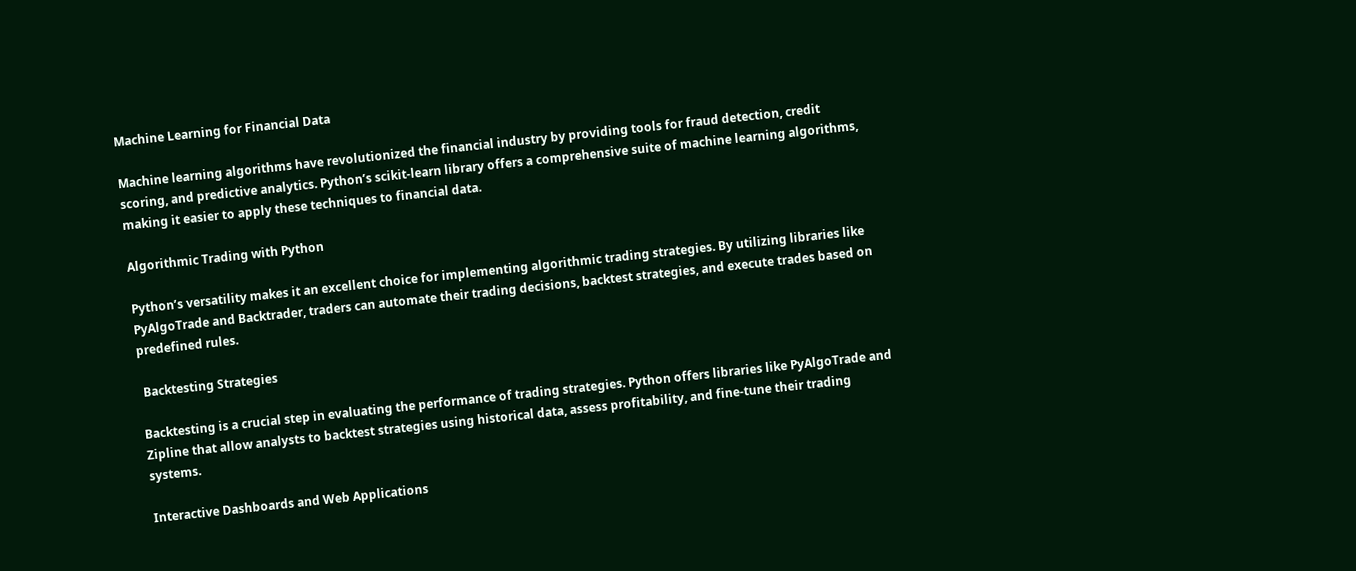Machine Learning for Financial Data

Machine learning algorithms have revolutionized the financial industry by providing tools for fraud detection, credit scoring, and predictive analytics. Python’s scikit-learn library offers a comprehensive suite of machine learning algorithms, making it easier to apply these techniques to financial data.

Algorithmic Trading with Python

Python’s versatility makes it an excellent choice for implementing algorithmic trading strategies. By utilizing libraries like PyAlgoTrade and Backtrader, traders can automate their trading decisions, backtest strategies, and execute trades based on predefined rules.

 Backtesting Strategies

Backtesting is a crucial step in evaluating the performance of trading strategies. Python offers libraries like PyAlgoTrade and Zipline that allow analysts to backtest strategies using historical data, assess profitability, and fine-tune their trading systems.

Interactive Dashboards and Web Applications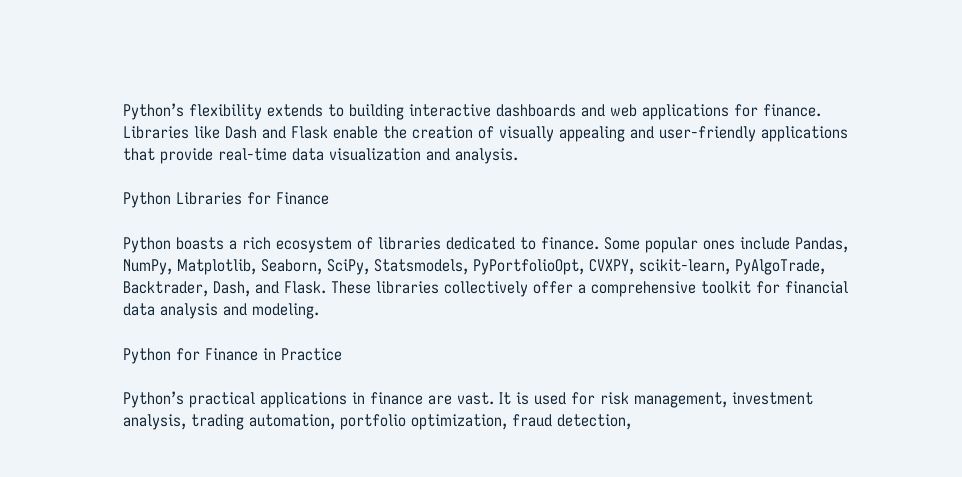Python’s flexibility extends to building interactive dashboards and web applications for finance. Libraries like Dash and Flask enable the creation of visually appealing and user-friendly applications that provide real-time data visualization and analysis.

Python Libraries for Finance

Python boasts a rich ecosystem of libraries dedicated to finance. Some popular ones include Pandas, NumPy, Matplotlib, Seaborn, SciPy, Statsmodels, PyPortfolioOpt, CVXPY, scikit-learn, PyAlgoTrade, Backtrader, Dash, and Flask. These libraries collectively offer a comprehensive toolkit for financial data analysis and modeling.

Python for Finance in Practice

Python’s practical applications in finance are vast. It is used for risk management, investment analysis, trading automation, portfolio optimization, fraud detection,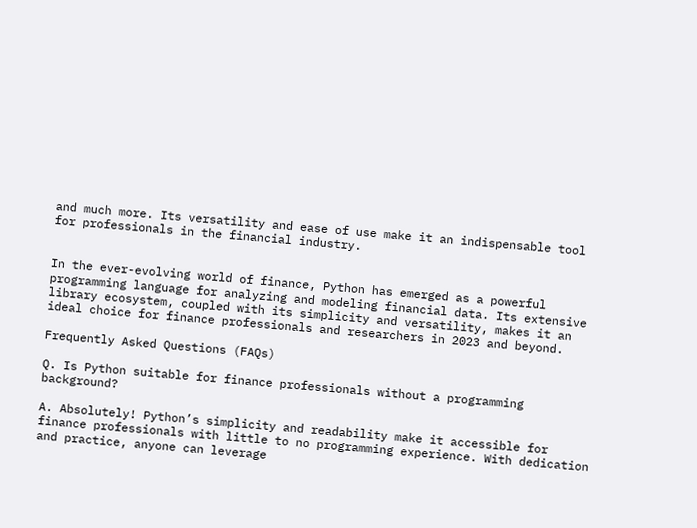and much more. Its versatility and ease of use make it an indispensable tool for professionals in the financial industry.


In the ever-evolving world of finance, Python has emerged as a powerful programming language for analyzing and modeling financial data. Its extensive library ecosystem, coupled with its simplicity and versatility, makes it an ideal choice for finance professionals and researchers in 2023 and beyond.

Frequently Asked Questions (FAQs)

Q. Is Python suitable for finance professionals without a programming background?

A. Absolutely! Python’s simplicity and readability make it accessible for finance professionals with little to no programming experience. With dedication and practice, anyone can leverage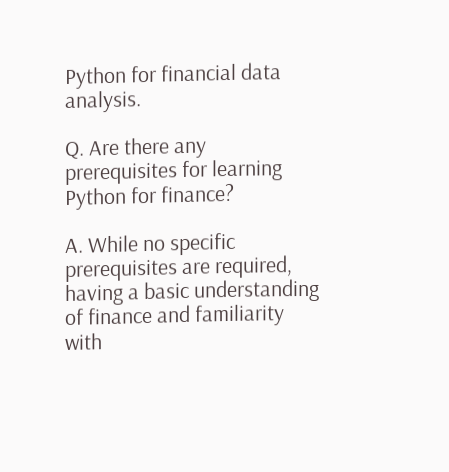Python for financial data analysis.

Q. Are there any prerequisites for learning Python for finance?

A. While no specific prerequisites are required, having a basic understanding of finance and familiarity with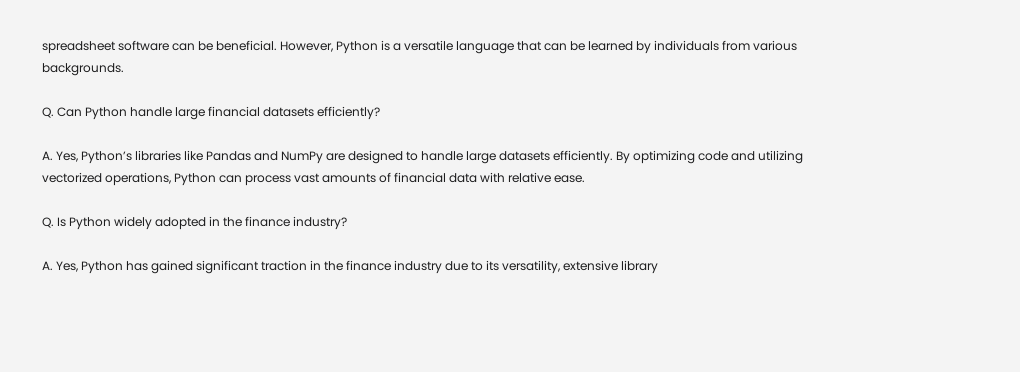spreadsheet software can be beneficial. However, Python is a versatile language that can be learned by individuals from various backgrounds.

Q. Can Python handle large financial datasets efficiently?

A. Yes, Python’s libraries like Pandas and NumPy are designed to handle large datasets efficiently. By optimizing code and utilizing vectorized operations, Python can process vast amounts of financial data with relative ease.

Q. Is Python widely adopted in the finance industry?

A. Yes, Python has gained significant traction in the finance industry due to its versatility, extensive library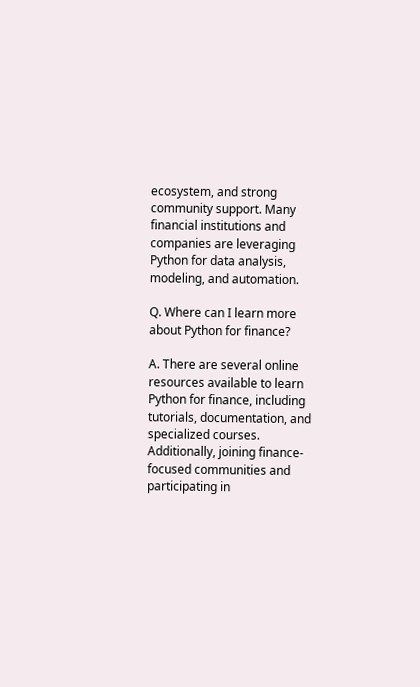ecosystem, and strong community support. Many financial institutions and companies are leveraging Python for data analysis, modeling, and automation.

Q. Where can I learn more about Python for finance?

A. There are several online resources available to learn Python for finance, including tutorials, documentation, and specialized courses. Additionally, joining finance-focused communities and participating in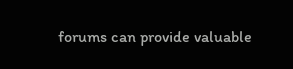forums can provide valuable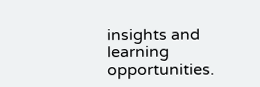insights and learning opportunities.